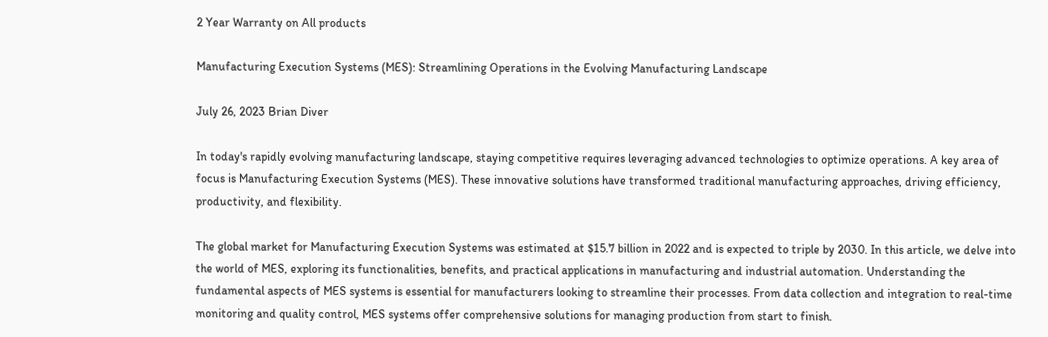2 Year Warranty on All products

Manufacturing Execution Systems (MES): Streamlining Operations in the Evolving Manufacturing Landscape

July 26, 2023 Brian Diver

In today's rapidly evolving manufacturing landscape, staying competitive requires leveraging advanced technologies to optimize operations. A key area of focus is Manufacturing Execution Systems (MES). These innovative solutions have transformed traditional manufacturing approaches, driving efficiency, productivity, and flexibility.

The global market for Manufacturing Execution Systems was estimated at $15.7 billion in 2022 and is expected to triple by 2030. In this article, we delve into the world of MES, exploring its functionalities, benefits, and practical applications in manufacturing and industrial automation. Understanding the fundamental aspects of MES systems is essential for manufacturers looking to streamline their processes. From data collection and integration to real-time monitoring and quality control, MES systems offer comprehensive solutions for managing production from start to finish.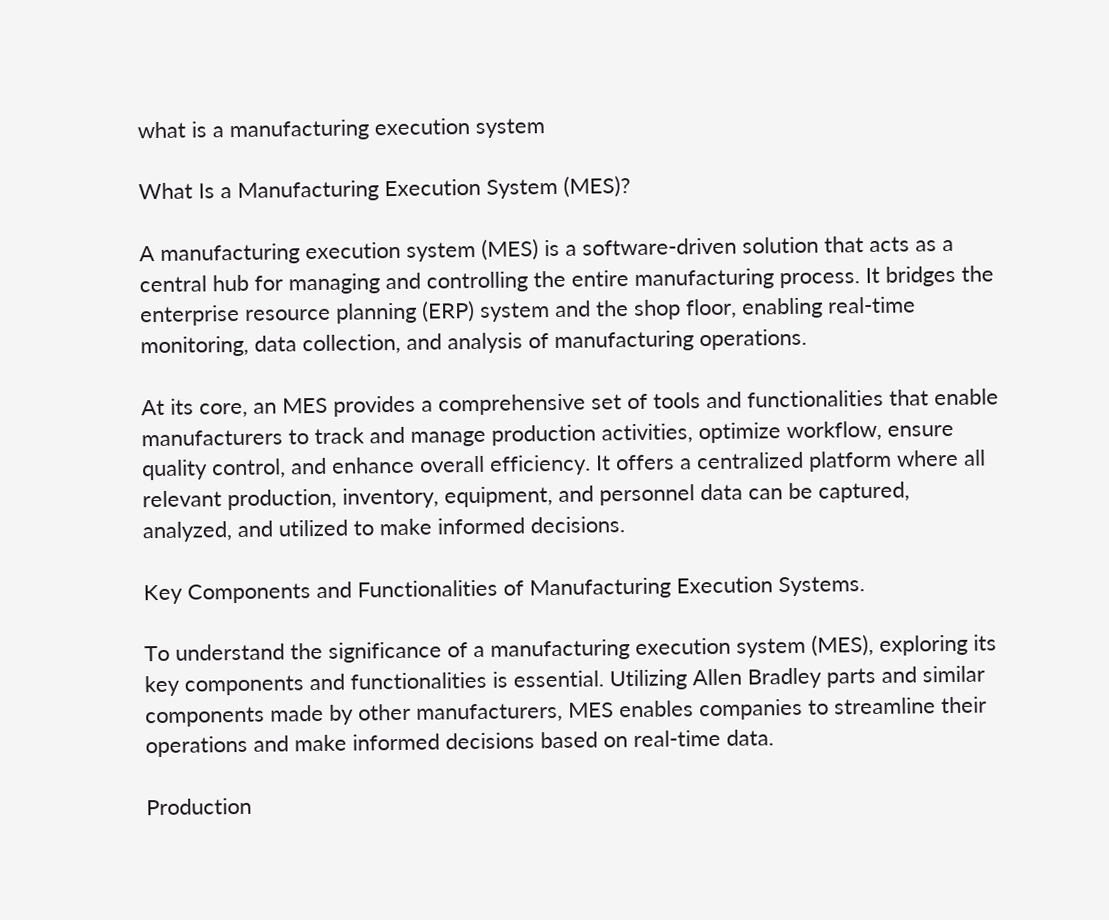what is a manufacturing execution system

What Is a Manufacturing Execution System (MES)?

A manufacturing execution system (MES) is a software-driven solution that acts as a central hub for managing and controlling the entire manufacturing process. It bridges the enterprise resource planning (ERP) system and the shop floor, enabling real-time monitoring, data collection, and analysis of manufacturing operations.

At its core, an MES provides a comprehensive set of tools and functionalities that enable manufacturers to track and manage production activities, optimize workflow, ensure quality control, and enhance overall efficiency. It offers a centralized platform where all relevant production, inventory, equipment, and personnel data can be captured, analyzed, and utilized to make informed decisions.

Key Components and Functionalities of Manufacturing Execution Systems.

To understand the significance of a manufacturing execution system (MES), exploring its key components and functionalities is essential. Utilizing Allen Bradley parts and similar components made by other manufacturers, MES enables companies to streamline their operations and make informed decisions based on real-time data.

Production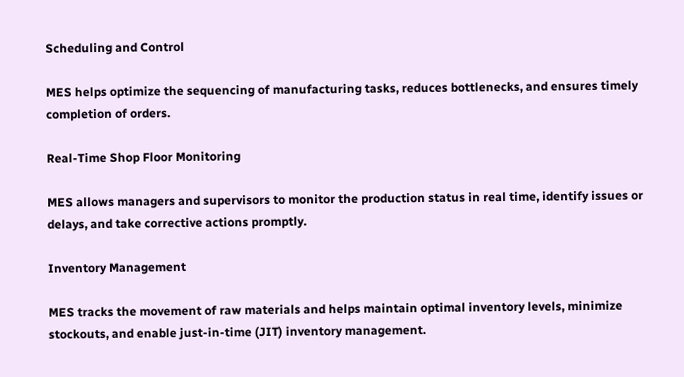Scheduling and Control

MES helps optimize the sequencing of manufacturing tasks, reduces bottlenecks, and ensures timely completion of orders.

Real-Time Shop Floor Monitoring

MES allows managers and supervisors to monitor the production status in real time, identify issues or delays, and take corrective actions promptly.

Inventory Management

MES tracks the movement of raw materials and helps maintain optimal inventory levels, minimize stockouts, and enable just-in-time (JIT) inventory management.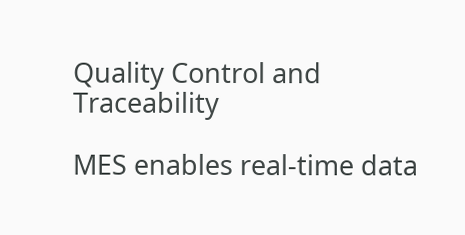Quality Control and Traceability

MES enables real-time data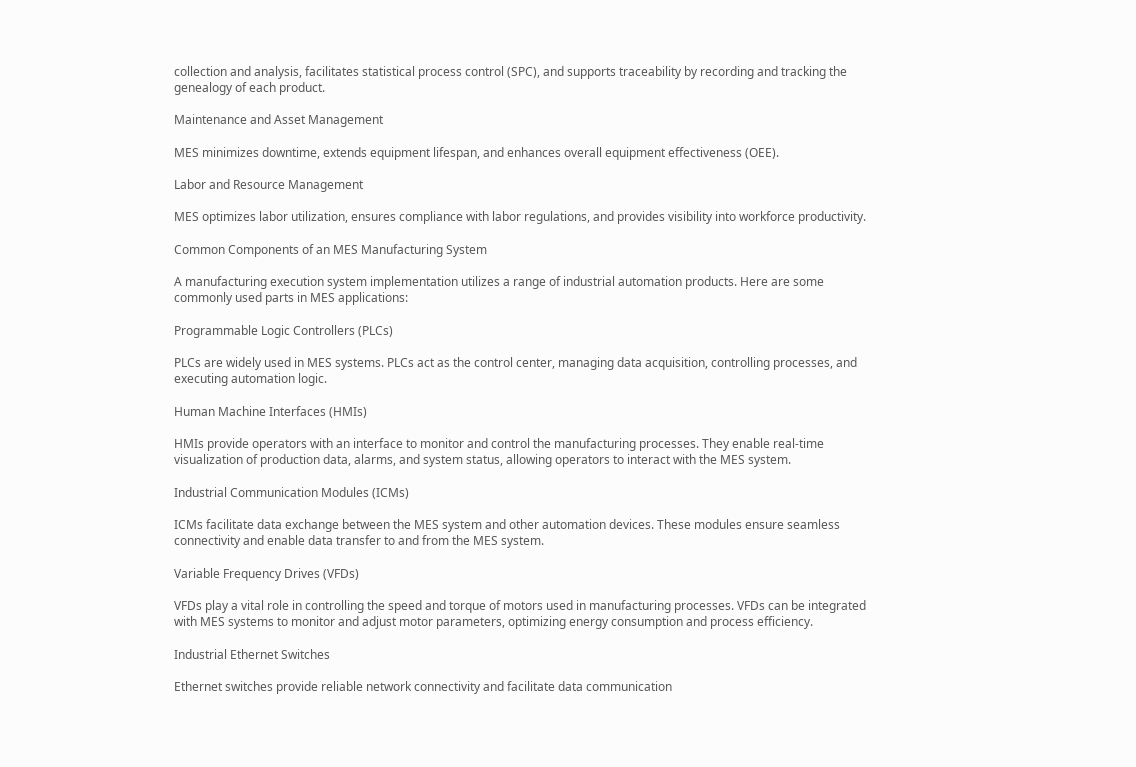collection and analysis, facilitates statistical process control (SPC), and supports traceability by recording and tracking the genealogy of each product.

Maintenance and Asset Management

MES minimizes downtime, extends equipment lifespan, and enhances overall equipment effectiveness (OEE).

Labor and Resource Management

MES optimizes labor utilization, ensures compliance with labor regulations, and provides visibility into workforce productivity.

Common Components of an MES Manufacturing System

A manufacturing execution system implementation utilizes a range of industrial automation products. Here are some commonly used parts in MES applications:

Programmable Logic Controllers (PLCs)

PLCs are widely used in MES systems. PLCs act as the control center, managing data acquisition, controlling processes, and executing automation logic.

Human Machine Interfaces (HMIs)

HMIs provide operators with an interface to monitor and control the manufacturing processes. They enable real-time visualization of production data, alarms, and system status, allowing operators to interact with the MES system.

Industrial Communication Modules (ICMs)

ICMs facilitate data exchange between the MES system and other automation devices. These modules ensure seamless connectivity and enable data transfer to and from the MES system.

Variable Frequency Drives (VFDs)

VFDs play a vital role in controlling the speed and torque of motors used in manufacturing processes. VFDs can be integrated with MES systems to monitor and adjust motor parameters, optimizing energy consumption and process efficiency.

Industrial Ethernet Switches

Ethernet switches provide reliable network connectivity and facilitate data communication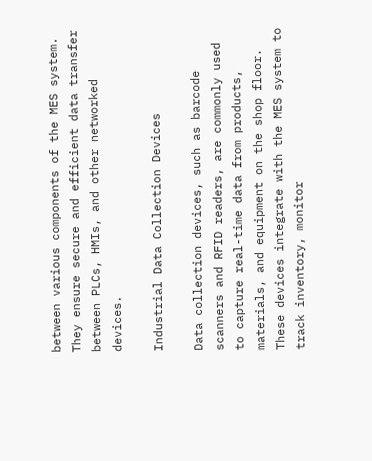between various components of the MES system. They ensure secure and efficient data transfer between PLCs, HMIs, and other networked devices.

Industrial Data Collection Devices

Data collection devices, such as barcode scanners and RFID readers, are commonly used to capture real-time data from products, materials, and equipment on the shop floor. These devices integrate with the MES system to track inventory, monitor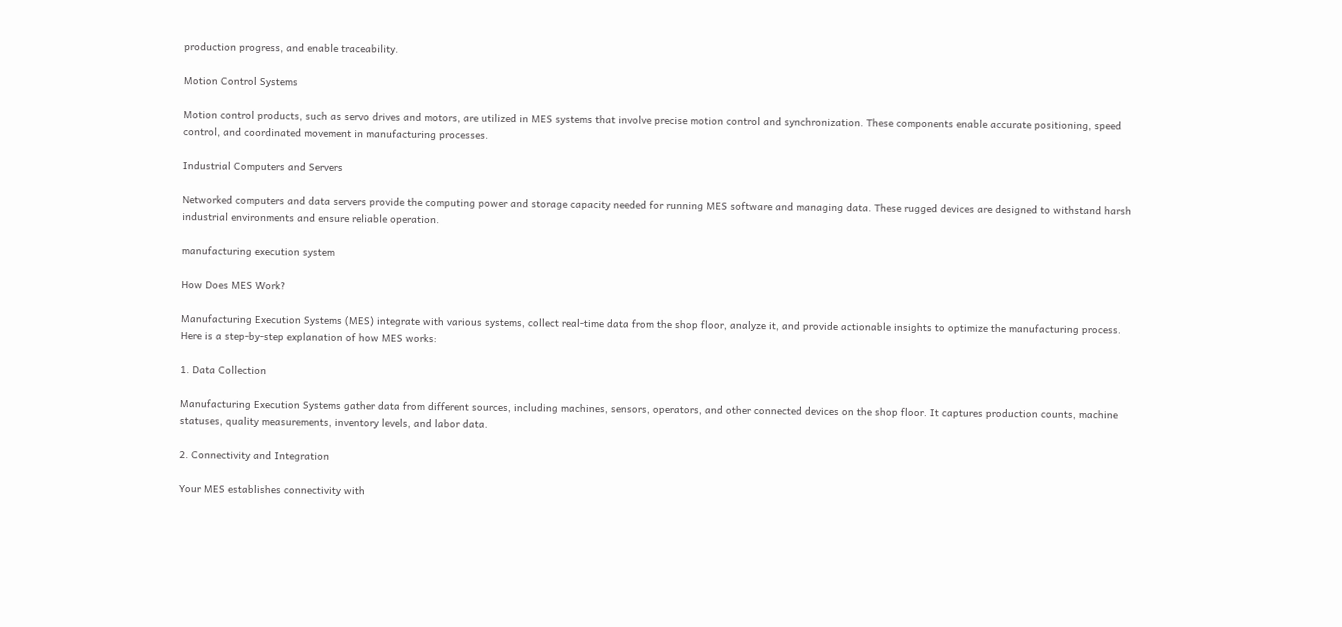production progress, and enable traceability.

Motion Control Systems

Motion control products, such as servo drives and motors, are utilized in MES systems that involve precise motion control and synchronization. These components enable accurate positioning, speed control, and coordinated movement in manufacturing processes.

Industrial Computers and Servers

Networked computers and data servers provide the computing power and storage capacity needed for running MES software and managing data. These rugged devices are designed to withstand harsh industrial environments and ensure reliable operation.

manufacturing execution system

How Does MES Work?

Manufacturing Execution Systems (MES) integrate with various systems, collect real-time data from the shop floor, analyze it, and provide actionable insights to optimize the manufacturing process. Here is a step-by-step explanation of how MES works:

1. Data Collection

Manufacturing Execution Systems gather data from different sources, including machines, sensors, operators, and other connected devices on the shop floor. It captures production counts, machine statuses, quality measurements, inventory levels, and labor data.

2. Connectivity and Integration

Your MES establishes connectivity with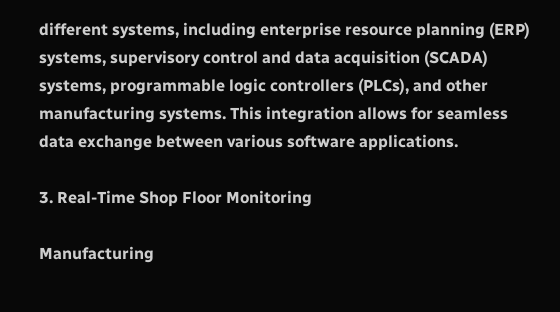different systems, including enterprise resource planning (ERP) systems, supervisory control and data acquisition (SCADA) systems, programmable logic controllers (PLCs), and other manufacturing systems. This integration allows for seamless data exchange between various software applications.

3. Real-Time Shop Floor Monitoring

Manufacturing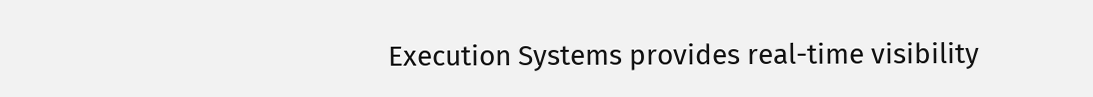Execution Systems provides real-time visibility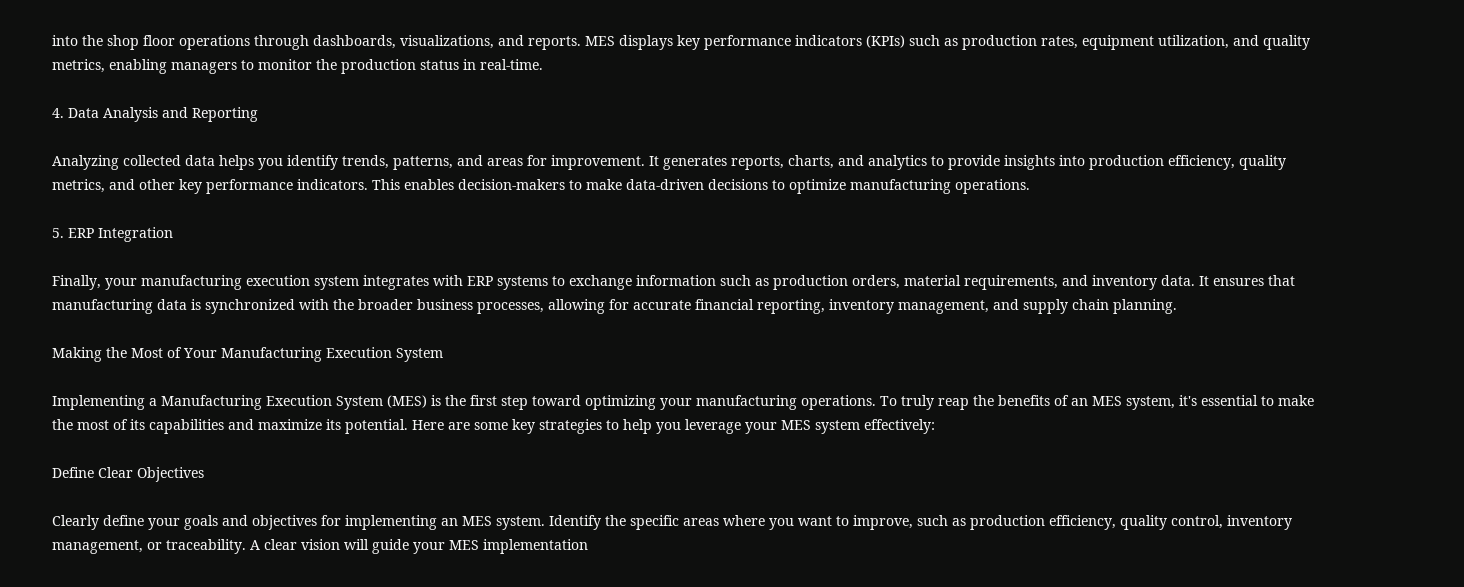into the shop floor operations through dashboards, visualizations, and reports. MES displays key performance indicators (KPIs) such as production rates, equipment utilization, and quality metrics, enabling managers to monitor the production status in real-time.

4. Data Analysis and Reporting

Analyzing collected data helps you identify trends, patterns, and areas for improvement. It generates reports, charts, and analytics to provide insights into production efficiency, quality metrics, and other key performance indicators. This enables decision-makers to make data-driven decisions to optimize manufacturing operations.

5. ERP Integration

Finally, your manufacturing execution system integrates with ERP systems to exchange information such as production orders, material requirements, and inventory data. It ensures that manufacturing data is synchronized with the broader business processes, allowing for accurate financial reporting, inventory management, and supply chain planning.

Making the Most of Your Manufacturing Execution System

Implementing a Manufacturing Execution System (MES) is the first step toward optimizing your manufacturing operations. To truly reap the benefits of an MES system, it's essential to make the most of its capabilities and maximize its potential. Here are some key strategies to help you leverage your MES system effectively:

Define Clear Objectives

Clearly define your goals and objectives for implementing an MES system. Identify the specific areas where you want to improve, such as production efficiency, quality control, inventory management, or traceability. A clear vision will guide your MES implementation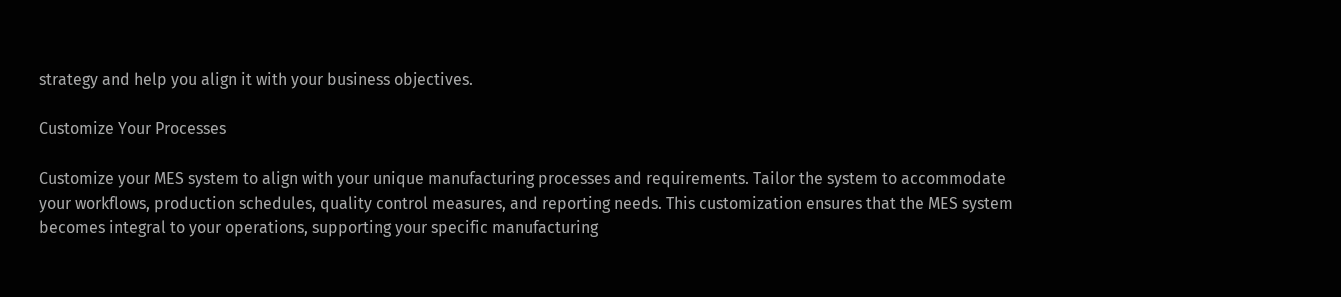strategy and help you align it with your business objectives.

Customize Your Processes

Customize your MES system to align with your unique manufacturing processes and requirements. Tailor the system to accommodate your workflows, production schedules, quality control measures, and reporting needs. This customization ensures that the MES system becomes integral to your operations, supporting your specific manufacturing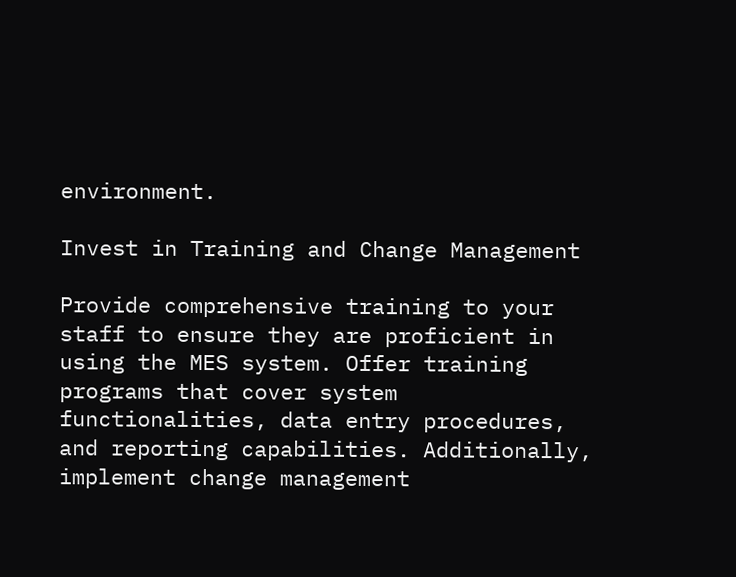environment.

Invest in Training and Change Management

Provide comprehensive training to your staff to ensure they are proficient in using the MES system. Offer training programs that cover system functionalities, data entry procedures, and reporting capabilities. Additionally, implement change management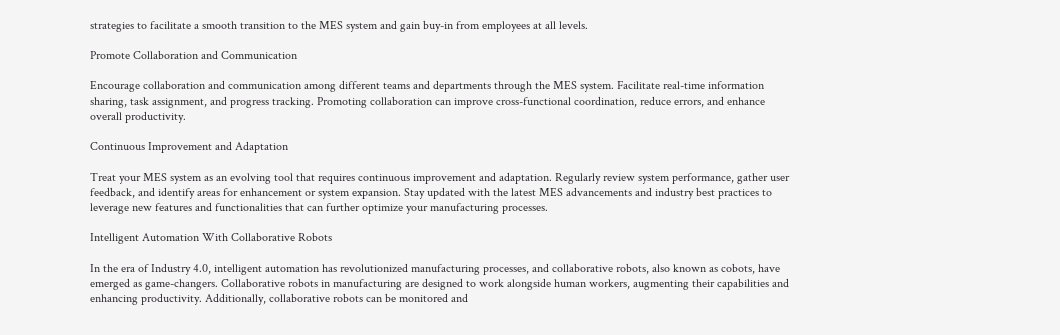strategies to facilitate a smooth transition to the MES system and gain buy-in from employees at all levels.

Promote Collaboration and Communication

Encourage collaboration and communication among different teams and departments through the MES system. Facilitate real-time information sharing, task assignment, and progress tracking. Promoting collaboration can improve cross-functional coordination, reduce errors, and enhance overall productivity.

Continuous Improvement and Adaptation

Treat your MES system as an evolving tool that requires continuous improvement and adaptation. Regularly review system performance, gather user feedback, and identify areas for enhancement or system expansion. Stay updated with the latest MES advancements and industry best practices to leverage new features and functionalities that can further optimize your manufacturing processes.

Intelligent Automation With Collaborative Robots

In the era of Industry 4.0, intelligent automation has revolutionized manufacturing processes, and collaborative robots, also known as cobots, have emerged as game-changers. Collaborative robots in manufacturing are designed to work alongside human workers, augmenting their capabilities and enhancing productivity. Additionally, collaborative robots can be monitored and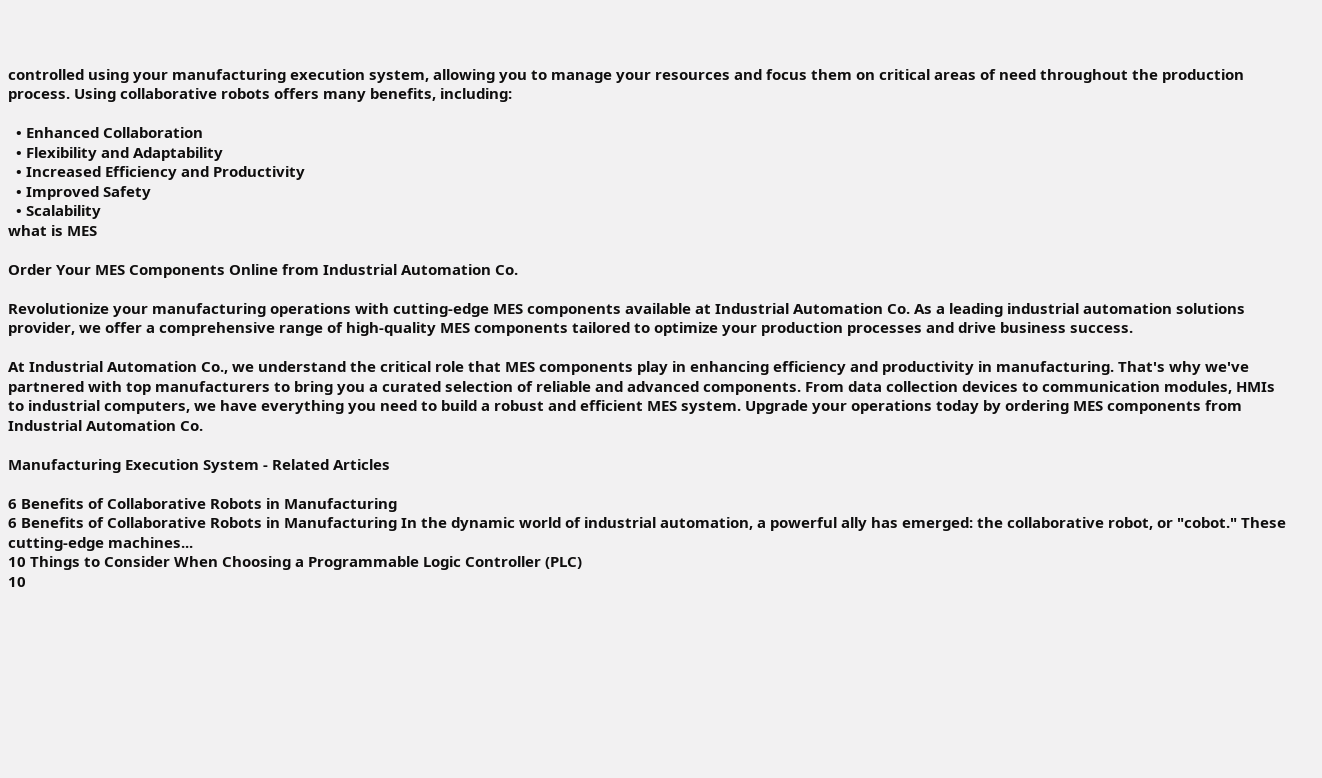controlled using your manufacturing execution system, allowing you to manage your resources and focus them on critical areas of need throughout the production process. Using collaborative robots offers many benefits, including:

  • Enhanced Collaboration
  • Flexibility and Adaptability
  • Increased Efficiency and Productivity
  • Improved Safety
  • Scalability
what is MES

Order Your MES Components Online from Industrial Automation Co.

Revolutionize your manufacturing operations with cutting-edge MES components available at Industrial Automation Co. As a leading industrial automation solutions provider, we offer a comprehensive range of high-quality MES components tailored to optimize your production processes and drive business success.

At Industrial Automation Co., we understand the critical role that MES components play in enhancing efficiency and productivity in manufacturing. That's why we've partnered with top manufacturers to bring you a curated selection of reliable and advanced components. From data collection devices to communication modules, HMIs to industrial computers, we have everything you need to build a robust and efficient MES system. Upgrade your operations today by ordering MES components from Industrial Automation Co.

Manufacturing Execution System - Related Articles

6 Benefits of Collaborative Robots in Manufacturing
6 Benefits of Collaborative Robots in Manufacturing In the dynamic world of industrial automation, a powerful ally has emerged: the collaborative robot, or "cobot." These cutting-edge machines...
10 Things to Consider When Choosing a Programmable Logic Controller (PLC)
10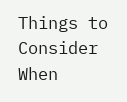Things to Consider When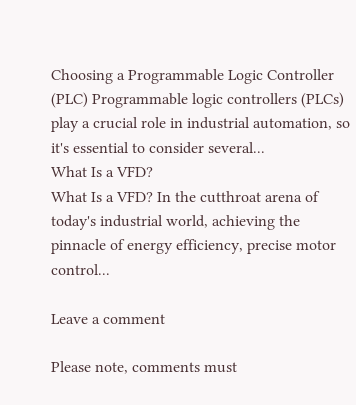Choosing a Programmable Logic Controller (PLC) Programmable logic controllers (PLCs) play a crucial role in industrial automation, so it's essential to consider several...
What Is a VFD?
What Is a VFD? In the cutthroat arena of today's industrial world, achieving the pinnacle of energy efficiency, precise motor control...

Leave a comment

Please note, comments must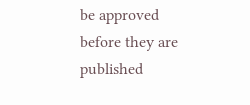be approved before they are published